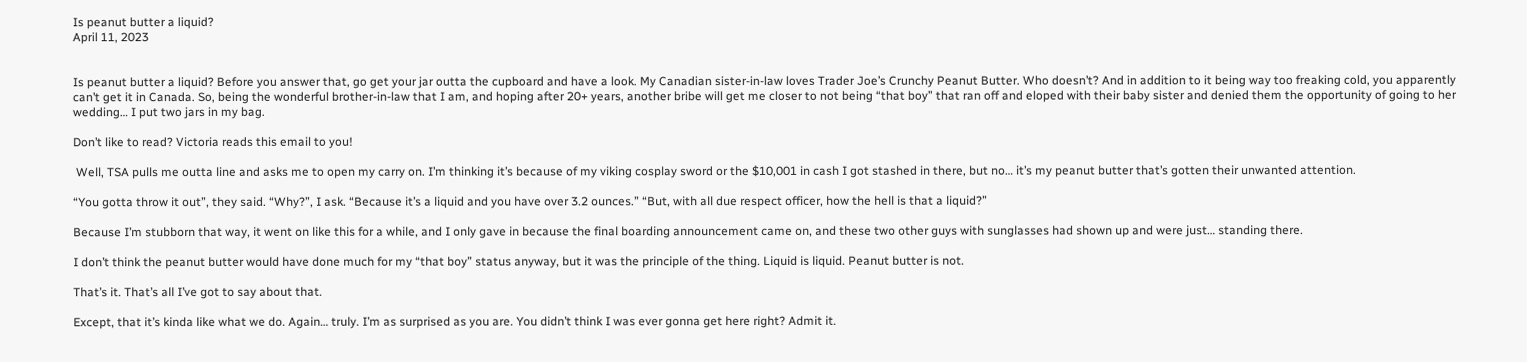Is peanut butter a liquid?
April 11, 2023


Is peanut butter a liquid? Before you answer that, go get your jar outta the cupboard and have a look. My Canadian sister-in-law loves Trader Joe’s Crunchy Peanut Butter. Who doesn’t? And in addition to it being way too freaking cold, you apparently can’t get it in Canada. So, being the wonderful brother-in-law that I am, and hoping after 20+ years, another bribe will get me closer to not being “that boy” that ran off and eloped with their baby sister and denied them the opportunity of going to her wedding… I put two jars in my bag.

Don’t like to read? Victoria reads this email to you!

 Well, TSA pulls me outta line and asks me to open my carry on. I’m thinking it’s because of my viking cosplay sword or the $10,001 in cash I got stashed in there, but no… it’s my peanut butter that’s gotten their unwanted attention.

“You gotta throw it out”, they said. “Why?”, I ask. “Because it’s a liquid and you have over 3.2 ounces.” “But, with all due respect officer, how the hell is that a liquid?”

Because I’m stubborn that way, it went on like this for a while, and I only gave in because the final boarding announcement came on, and these two other guys with sunglasses had shown up and were just… standing there.

I don’t think the peanut butter would have done much for my “that boy” status anyway, but it was the principle of the thing. Liquid is liquid. Peanut butter is not.

That’s it. That’s all I’ve got to say about that.

Except, that it’s kinda like what we do. Again… truly. I’m as surprised as you are. You didn’t think I was ever gonna get here right? Admit it.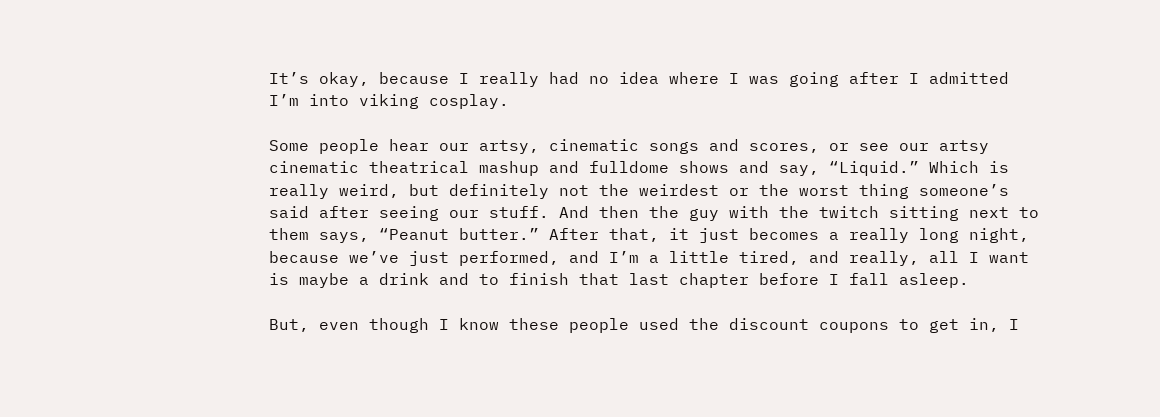It’s okay, because I really had no idea where I was going after I admitted I’m into viking cosplay.

Some people hear our artsy, cinematic songs and scores, or see our artsy cinematic theatrical mashup and fulldome shows and say, “Liquid.” Which is really weird, but definitely not the weirdest or the worst thing someone’s said after seeing our stuff. And then the guy with the twitch sitting next to them says, “Peanut butter.” After that, it just becomes a really long night, because we’ve just performed, and I’m a little tired, and really, all I want is maybe a drink and to finish that last chapter before I fall asleep.

But, even though I know these people used the discount coupons to get in, I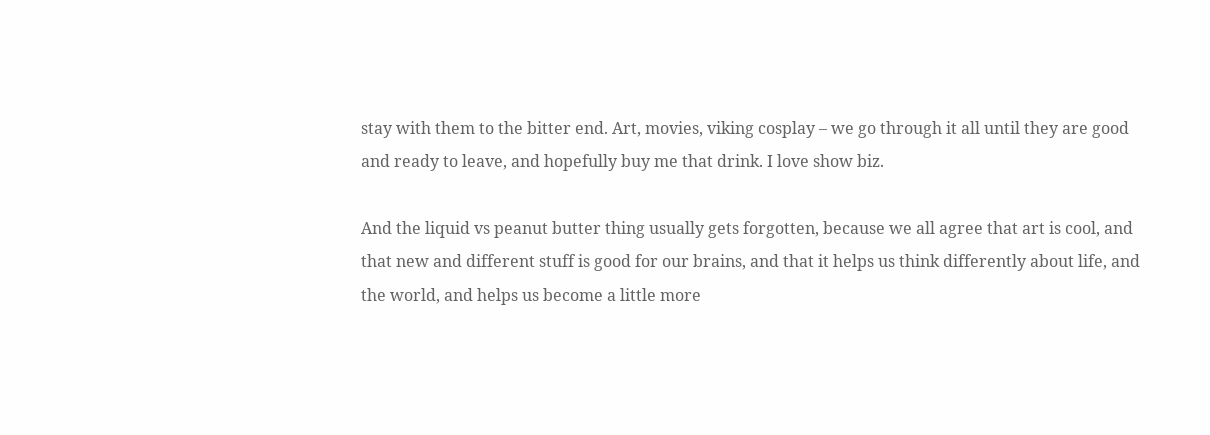stay with them to the bitter end. Art, movies, viking cosplay – we go through it all until they are good and ready to leave, and hopefully buy me that drink. I love show biz.

And the liquid vs peanut butter thing usually gets forgotten, because we all agree that art is cool, and that new and different stuff is good for our brains, and that it helps us think differently about life, and the world, and helps us become a little more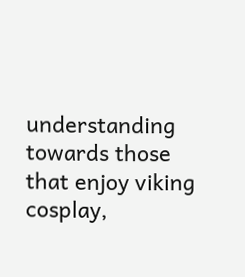understanding towards those that enjoy viking cosplay,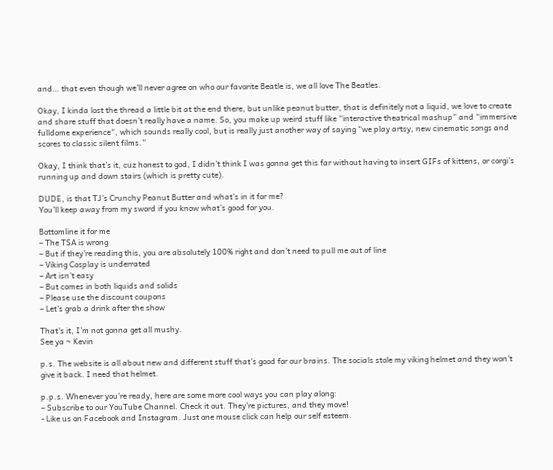and… that even though we’ll never agree on who our favorite Beatle is, we all love The Beatles.

Okay, I kinda lost the thread a little bit at the end there, but unlike peanut butter, that is definitely not a liquid, we love to create and share stuff that doesn’t really have a name. So, you make up weird stuff like “interactive theatrical mashup” and “immersive fulldome experience“, which sounds really cool, but is really just another way of saying “we play artsy, new cinematic songs and scores to classic silent films.”

Okay, I think that’s it, cuz honest to god, I didn’t think I was gonna get this far without having to insert GIFs of kittens, or corgi’s running up and down stairs (which is pretty cute).

DUDE, is that TJ’s Crunchy Peanut Butter and what’s in it for me?
You’ll keep away from my sword if you know what’s good for you.

Bottomline it for me
– The TSA is wrong
– But if they’re reading this, you are absolutely 100% right and don’t need to pull me out of line
– Viking Cosplay is underrated
– Art isn’t easy
– But comes in both liquids and solids
– Please use the discount coupons
– Let’s grab a drink after the show

That’s it, I’m not gonna get all mushy.
See ya ~ Kevin

p.s. The website is all about new and different stuff that’s good for our brains. The socials stole my viking helmet and they won’t give it back. I need that helmet.

p.p.s. Whenever you’re ready, here are some more cool ways you can play along:
– Subscribe to our YouTube Channel. Check it out. They’re pictures, and they move!
- Like us on Facebook and Instagram. Just one mouse click can help our self esteem.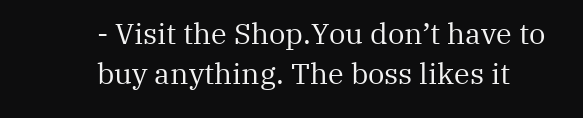- Visit the Shop.You don’t have to buy anything. The boss likes it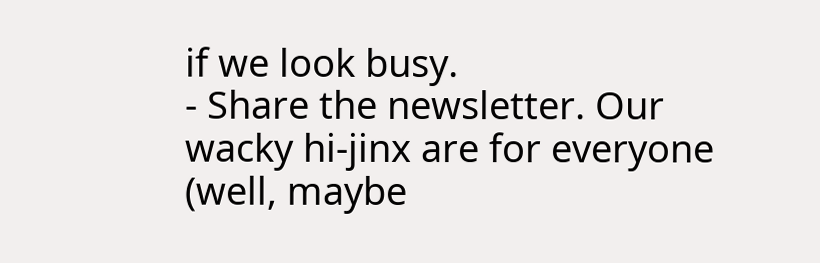if we look busy.
- Share the newsletter. Our wacky hi-jinx are for everyone (well, maybe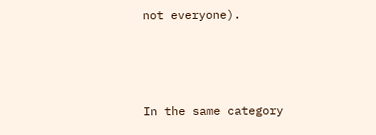not everyone).



In the same category